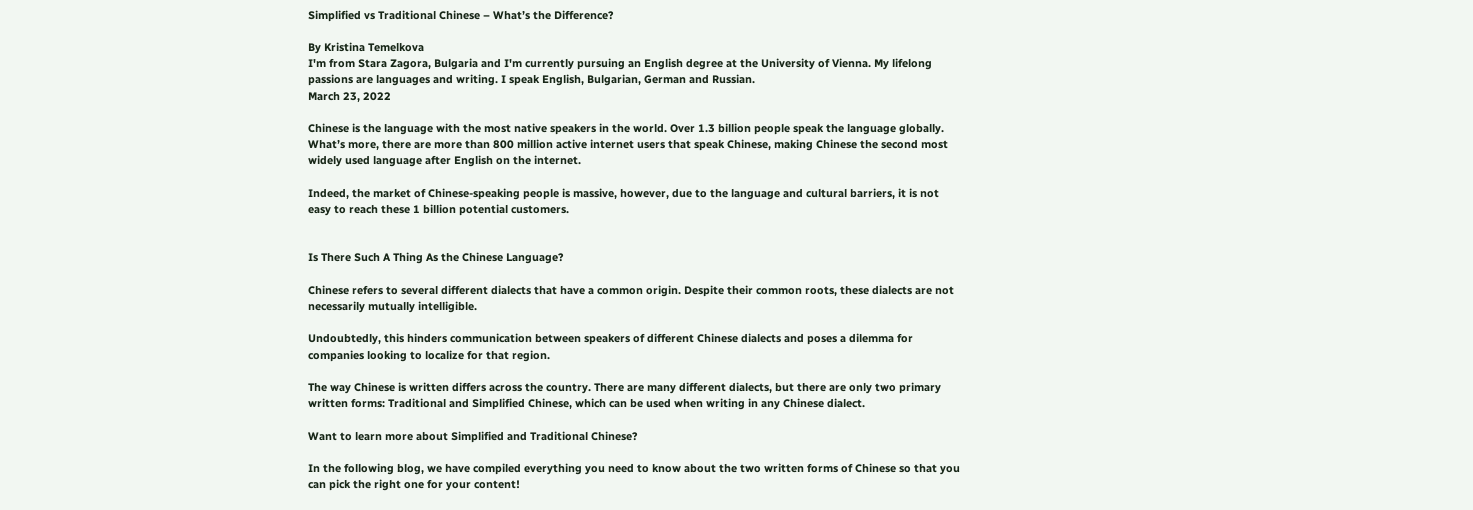Simplified vs Traditional Chinese – What’s the Difference?

By Kristina Temelkova
I'm from Stara Zagora, Bulgaria and I'm currently pursuing an English degree at the University of Vienna. My lifelong passions are languages and writing. I speak English, Bulgarian, German and Russian.
March 23, 2022

Chinese is the language with the most native speakers in the world. Over 1.3 billion people speak the language globally. What’s more, there are more than 800 million active internet users that speak Chinese, making Chinese the second most widely used language after English on the internet.

Indeed, the market of Chinese-speaking people is massive, however, due to the language and cultural barriers, it is not easy to reach these 1 billion potential customers.


Is There Such A Thing As the Chinese Language?

Chinese refers to several different dialects that have a common origin. Despite their common roots, these dialects are not necessarily mutually intelligible.

Undoubtedly, this hinders communication between speakers of different Chinese dialects and poses a dilemma for companies looking to localize for that region.

The way Chinese is written differs across the country. There are many different dialects, but there are only two primary written forms: Traditional and Simplified Chinese, which can be used when writing in any Chinese dialect.

Want to learn more about Simplified and Traditional Chinese?

In the following blog, we have compiled everything you need to know about the two written forms of Chinese so that you can pick the right one for your content!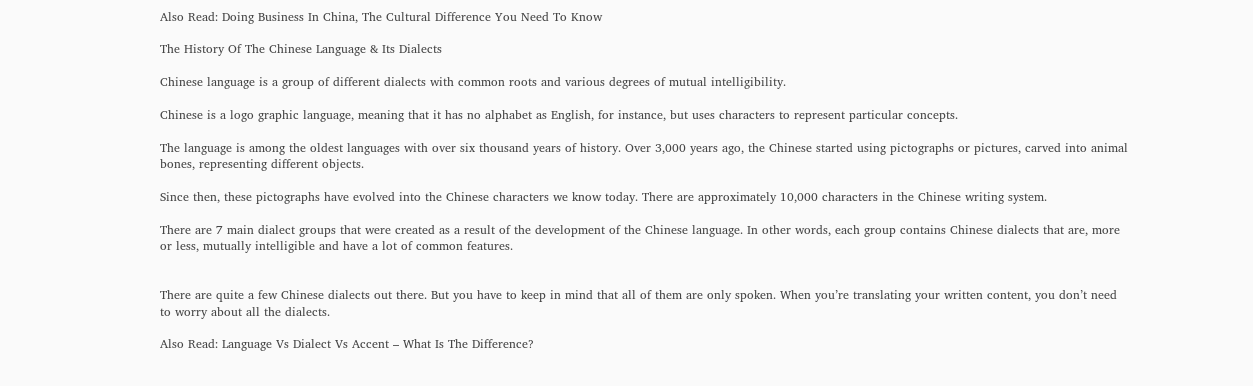Also Read: Doing Business In China, The Cultural Difference You Need To Know

The History Of The Chinese Language & Its Dialects

Chinese language is a group of different dialects with common roots and various degrees of mutual intelligibility.

Chinese is a logo graphic language, meaning that it has no alphabet as English, for instance, but uses characters to represent particular concepts.

The language is among the oldest languages with over six thousand years of history. Over 3,000 years ago, the Chinese started using pictographs or pictures, carved into animal bones, representing different objects.

Since then, these pictographs have evolved into the Chinese characters we know today. There are approximately 10,000 characters in the Chinese writing system.

There are 7 main dialect groups that were created as a result of the development of the Chinese language. In other words, each group contains Chinese dialects that are, more or less, mutually intelligible and have a lot of common features.


There are quite a few Chinese dialects out there. But you have to keep in mind that all of them are only spoken. When you’re translating your written content, you don’t need to worry about all the dialects.

Also Read: Language Vs Dialect Vs Accent – What Is The Difference?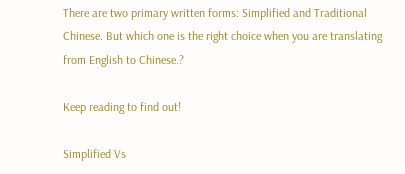There are two primary written forms: Simplified and Traditional Chinese. But which one is the right choice when you are translating from English to Chinese.?

Keep reading to find out!

Simplified Vs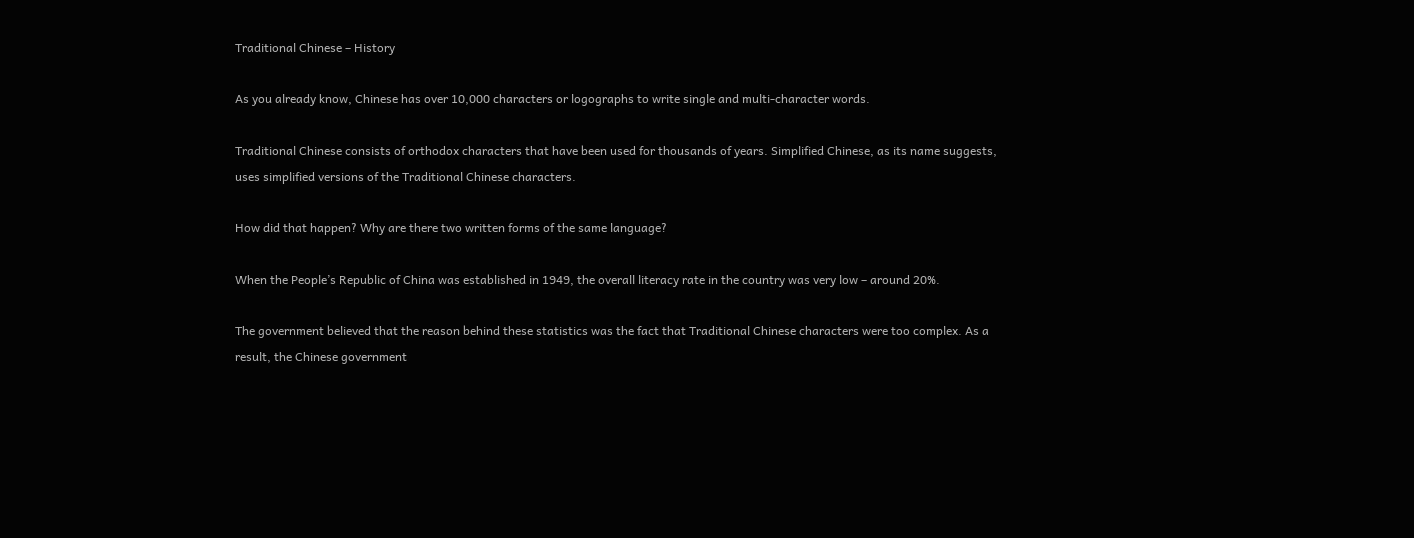Traditional Chinese – History

As you already know, Chinese has over 10,000 characters or logographs to write single and multi-character words.

Traditional Chinese consists of orthodox characters that have been used for thousands of years. Simplified Chinese, as its name suggests, uses simplified versions of the Traditional Chinese characters.

How did that happen? Why are there two written forms of the same language?

When the People’s Republic of China was established in 1949, the overall literacy rate in the country was very low – around 20%.

The government believed that the reason behind these statistics was the fact that Traditional Chinese characters were too complex. As a result, the Chinese government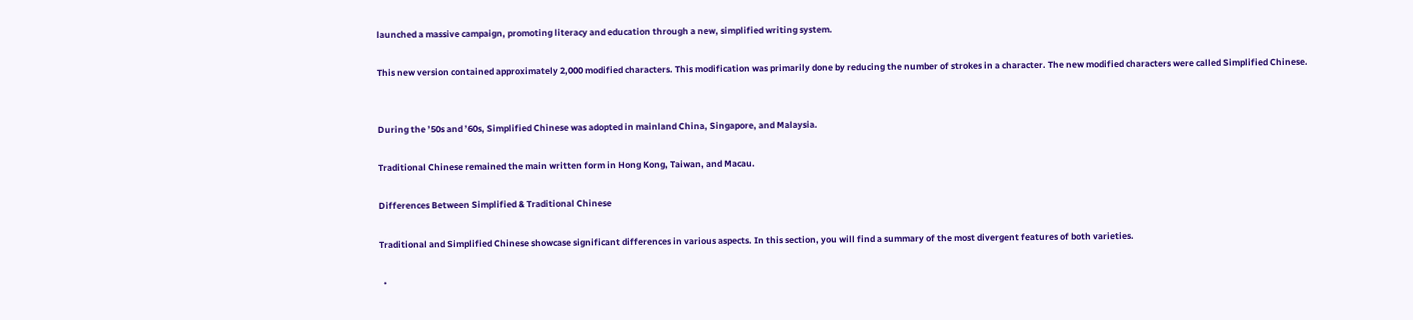launched a massive campaign, promoting literacy and education through a new, simplified writing system.

This new version contained approximately 2,000 modified characters. This modification was primarily done by reducing the number of strokes in a character. The new modified characters were called Simplified Chinese.


During the ’50s and ’60s, Simplified Chinese was adopted in mainland China, Singapore, and Malaysia.

Traditional Chinese remained the main written form in Hong Kong, Taiwan, and Macau.

Differences Between Simplified & Traditional Chinese

Traditional and Simplified Chinese showcase significant differences in various aspects. In this section, you will find a summary of the most divergent features of both varieties.

  •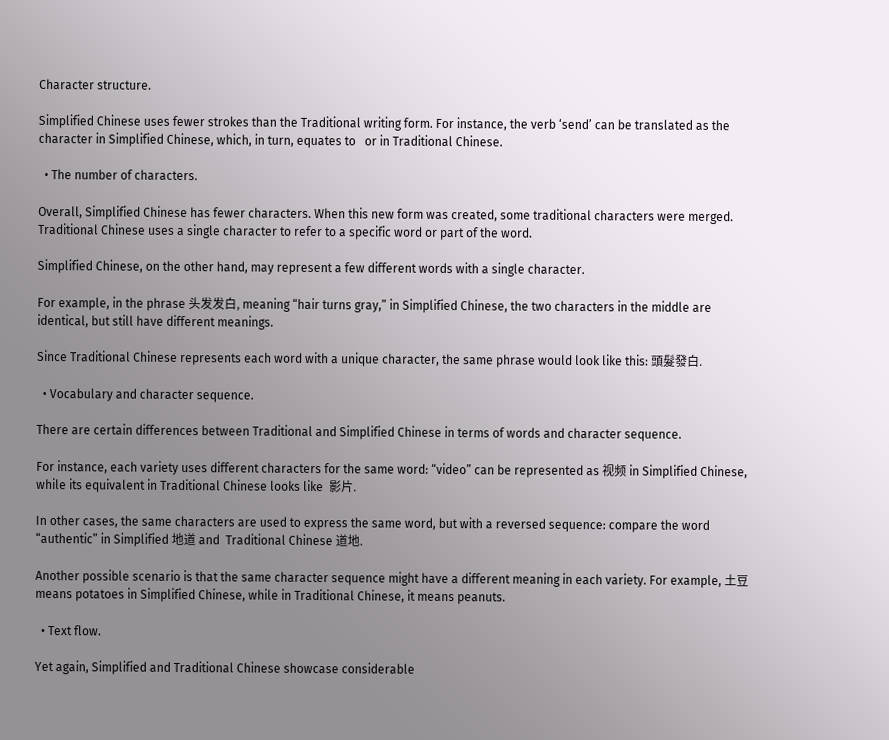Character structure.

Simplified Chinese uses fewer strokes than the Traditional writing form. For instance, the verb ‘send’ can be translated as the character in Simplified Chinese, which, in turn, equates to   or in Traditional Chinese.

  • The number of characters.

Overall, Simplified Chinese has fewer characters. When this new form was created, some traditional characters were merged. Traditional Chinese uses a single character to refer to a specific word or part of the word.

Simplified Chinese, on the other hand, may represent a few different words with a single character.

For example, in the phrase 头发发白, meaning “hair turns gray,” in Simplified Chinese, the two characters in the middle are identical, but still have different meanings.

Since Traditional Chinese represents each word with a unique character, the same phrase would look like this: 頭髮發白.

  • Vocabulary and character sequence.

There are certain differences between Traditional and Simplified Chinese in terms of words and character sequence.

For instance, each variety uses different characters for the same word: “video” can be represented as 视频 in Simplified Chinese, while its equivalent in Traditional Chinese looks like  影片.

In other cases, the same characters are used to express the same word, but with a reversed sequence: compare the word “authentic” in Simplified 地道 and  Traditional Chinese 道地.

Another possible scenario is that the same character sequence might have a different meaning in each variety. For example, 土豆 means potatoes in Simplified Chinese, while in Traditional Chinese, it means peanuts.

  • Text flow.

Yet again, Simplified and Traditional Chinese showcase considerable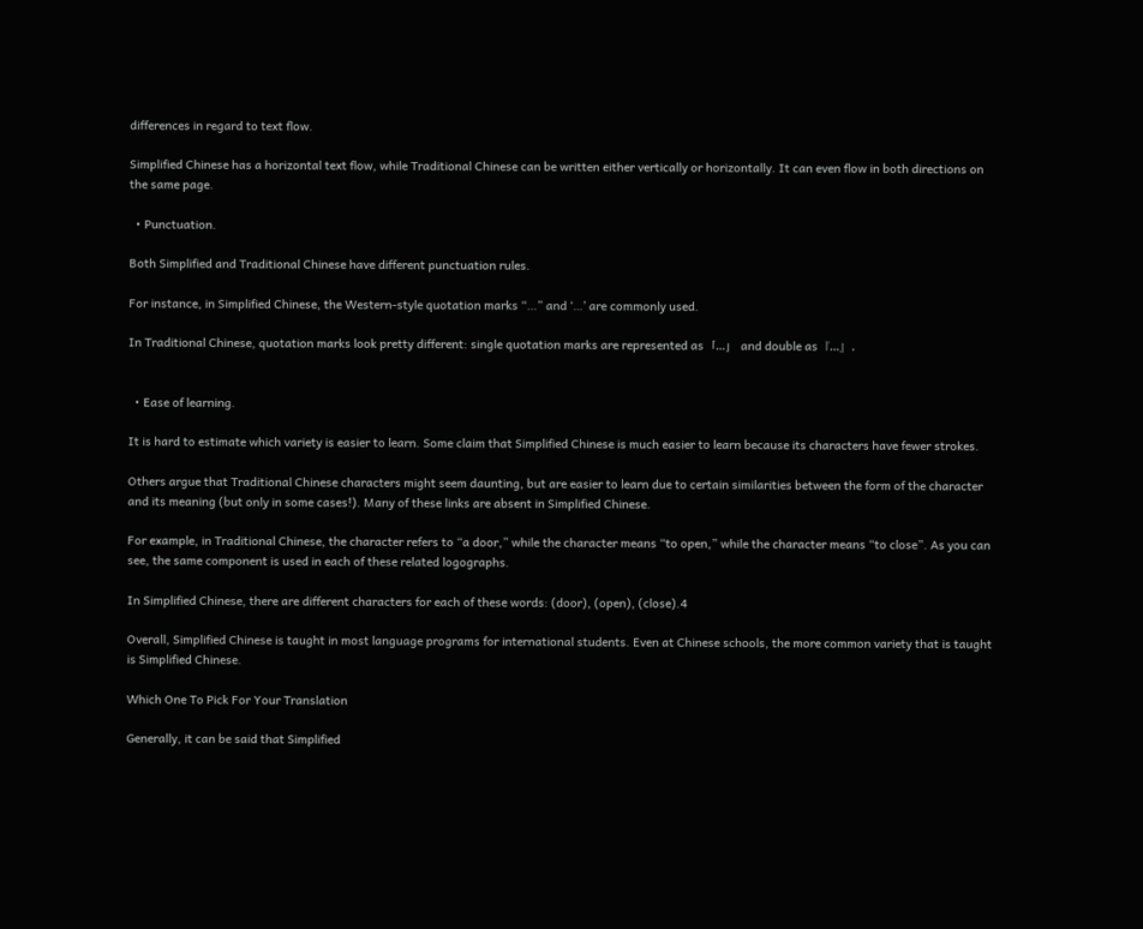differences in regard to text flow.

Simplified Chinese has a horizontal text flow, while Traditional Chinese can be written either vertically or horizontally. It can even flow in both directions on the same page.

  • Punctuation.

Both Simplified and Traditional Chinese have different punctuation rules.

For instance, in Simplified Chinese, the Western-style quotation marks “…” and ‘…’ are commonly used.

In Traditional Chinese, quotation marks look pretty different: single quotation marks are represented as「…」 and double as『…』.


  • Ease of learning.

It is hard to estimate which variety is easier to learn. Some claim that Simplified Chinese is much easier to learn because its characters have fewer strokes.

Others argue that Traditional Chinese characters might seem daunting, but are easier to learn due to certain similarities between the form of the character and its meaning (but only in some cases!). Many of these links are absent in Simplified Chinese.

For example, in Traditional Chinese, the character refers to “a door,” while the character means “to open,” while the character means “to close”. As you can see, the same component is used in each of these related logographs.

In Simplified Chinese, there are different characters for each of these words: (door), (open), (close).4

Overall, Simplified Chinese is taught in most language programs for international students. Even at Chinese schools, the more common variety that is taught is Simplified Chinese.

Which One To Pick For Your Translation

Generally, it can be said that Simplified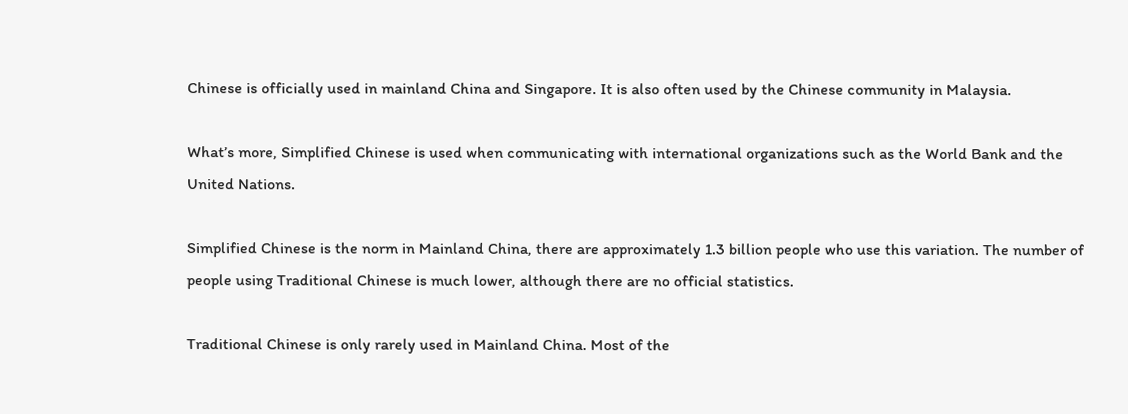Chinese is officially used in mainland China and Singapore. It is also often used by the Chinese community in Malaysia.

What’s more, Simplified Chinese is used when communicating with international organizations such as the World Bank and the United Nations.

Simplified Chinese is the norm in Mainland China, there are approximately 1.3 billion people who use this variation. The number of people using Traditional Chinese is much lower, although there are no official statistics.

Traditional Chinese is only rarely used in Mainland China. Most of the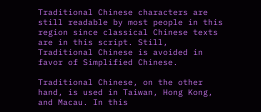Traditional Chinese characters are still readable by most people in this region since classical Chinese texts are in this script. Still, Traditional Chinese is avoided in favor of Simplified Chinese.

Traditional Chinese, on the other hand, is used in Taiwan, Hong Kong, and Macau. In this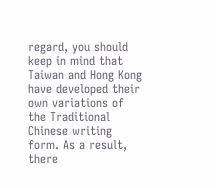regard, you should keep in mind that Taiwan and Hong Kong have developed their own variations of the Traditional Chinese writing form. As a result, there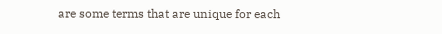are some terms that are unique for each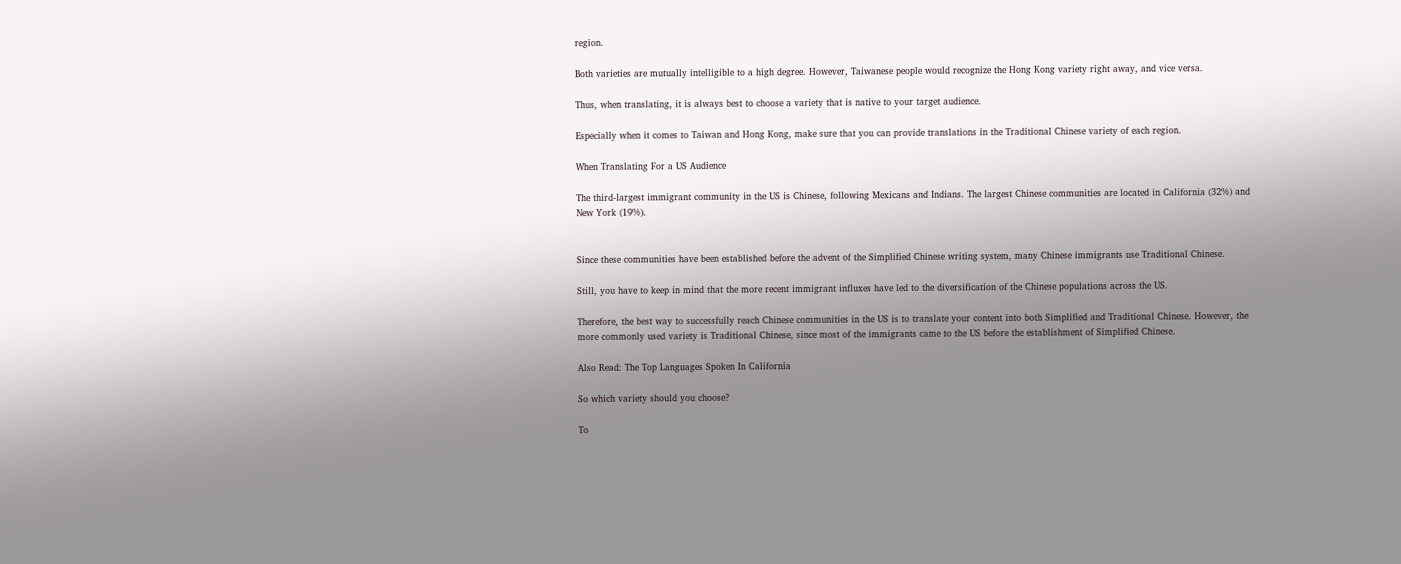region.

Both varieties are mutually intelligible to a high degree. However, Taiwanese people would recognize the Hong Kong variety right away, and vice versa.

Thus, when translating, it is always best to choose a variety that is native to your target audience.

Especially when it comes to Taiwan and Hong Kong, make sure that you can provide translations in the Traditional Chinese variety of each region.

When Translating For a US Audience

The third-largest immigrant community in the US is Chinese, following Mexicans and Indians. The largest Chinese communities are located in California (32%) and New York (19%).


Since these communities have been established before the advent of the Simplified Chinese writing system, many Chinese immigrants use Traditional Chinese.

Still, you have to keep in mind that the more recent immigrant influxes have led to the diversification of the Chinese populations across the US.

Therefore, the best way to successfully reach Chinese communities in the US is to translate your content into both Simplified and Traditional Chinese. However, the more commonly used variety is Traditional Chinese, since most of the immigrants came to the US before the establishment of Simplified Chinese.

Also Read: The Top Languages Spoken In California

So which variety should you choose?

To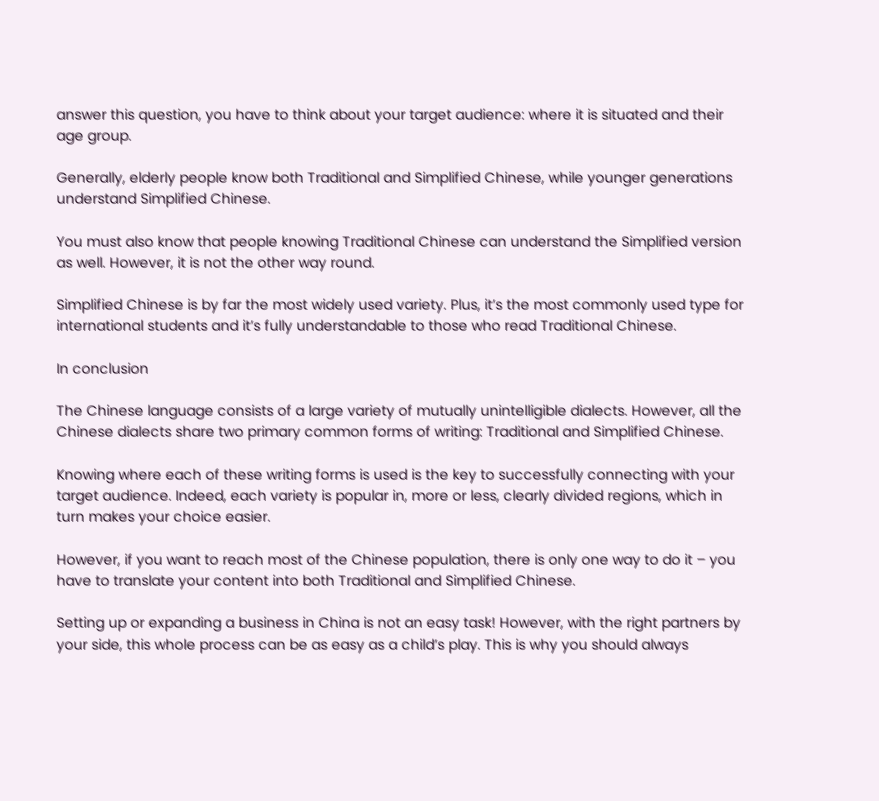answer this question, you have to think about your target audience: where it is situated and their age group.

Generally, elderly people know both Traditional and Simplified Chinese, while younger generations understand Simplified Chinese.

You must also know that people knowing Traditional Chinese can understand the Simplified version as well. However, it is not the other way round.

Simplified Chinese is by far the most widely used variety. Plus, it’s the most commonly used type for international students and it’s fully understandable to those who read Traditional Chinese.

In conclusion

The Chinese language consists of a large variety of mutually unintelligible dialects. However, all the Chinese dialects share two primary common forms of writing: Traditional and Simplified Chinese.

Knowing where each of these writing forms is used is the key to successfully connecting with your target audience. Indeed, each variety is popular in, more or less, clearly divided regions, which in turn makes your choice easier.

However, if you want to reach most of the Chinese population, there is only one way to do it – you have to translate your content into both Traditional and Simplified Chinese.

Setting up or expanding a business in China is not an easy task! However, with the right partners by your side, this whole process can be as easy as a child’s play. This is why you should always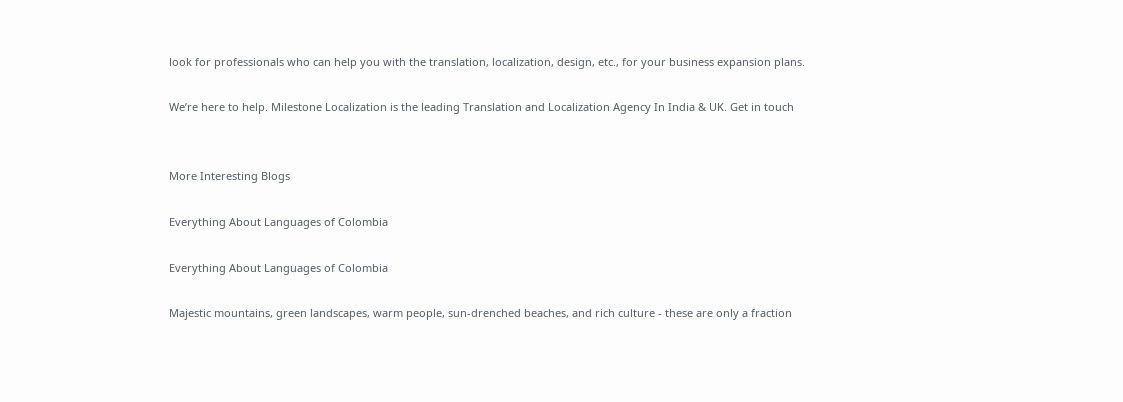look for professionals who can help you with the translation, localization, design, etc., for your business expansion plans.

We’re here to help. Milestone Localization is the leading Translation and Localization Agency In India & UK. Get in touch


More Interesting Blogs

Everything About Languages of Colombia

Everything About Languages of Colombia

Majestic mountains, green landscapes, warm people, sun-drenched beaches, and rich culture - these are only a fraction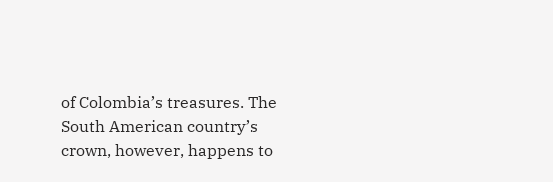of Colombia’s treasures. The South American country’s crown, however, happens to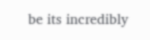be its incredibly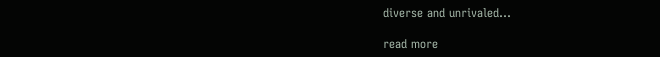diverse and unrivaled...

read more